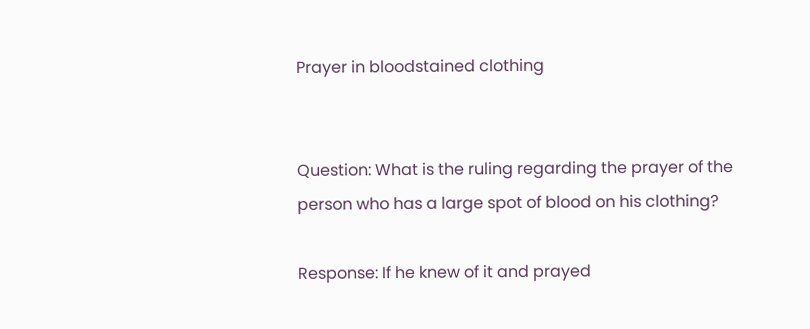Prayer in bloodstained clothing


Question: What is the ruling regarding the prayer of the person who has a large spot of blood on his clothing?

Response: If he knew of it and prayed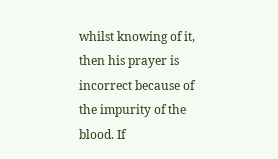whilst knowing of it, then his prayer is incorrect because of the impurity of the blood. If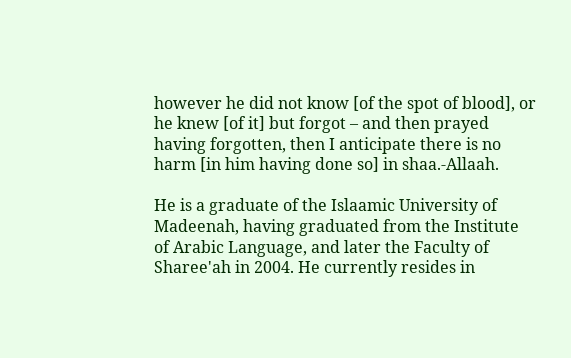however he did not know [of the spot of blood], or he knew [of it] but forgot – and then prayed having forgotten, then I anticipate there is no harm [in him having done so] in shaa.-Allaah.

He is a graduate of the Islaamic University of Madeenah, having graduated from the Institute of Arabic Language, and later the Faculty of Sharee'ah in 2004. He currently resides in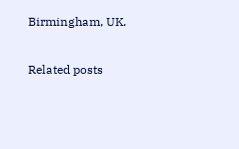Birmingham, UK.

Related posts